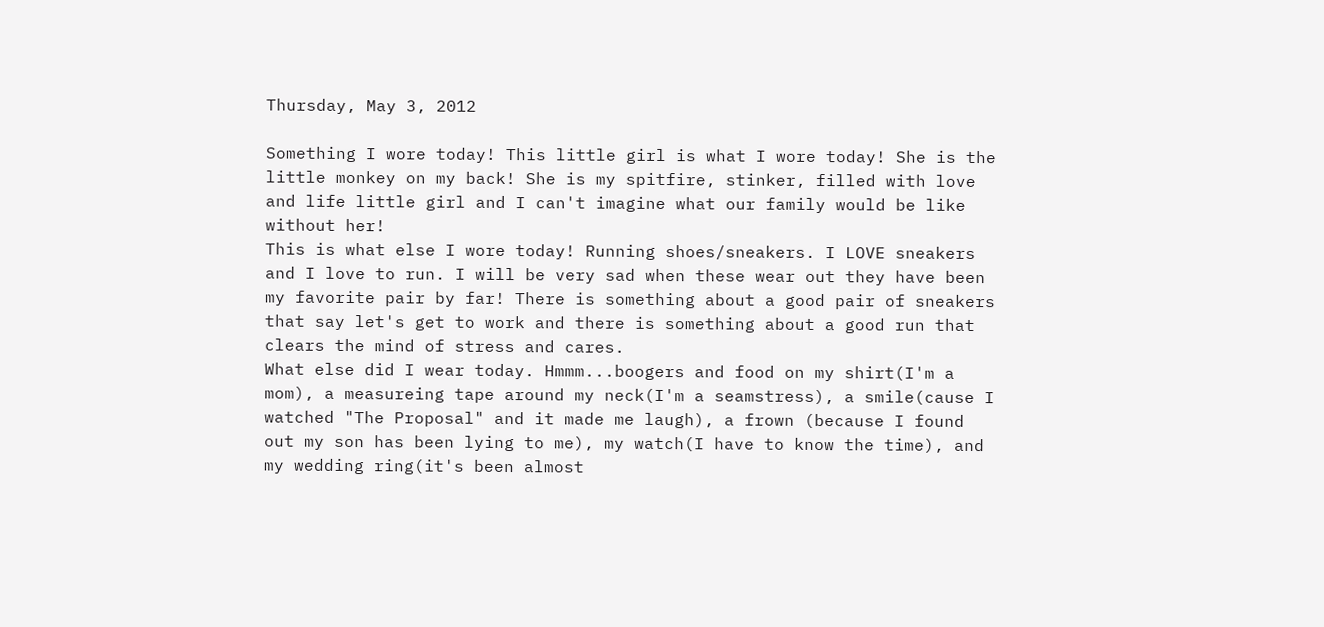Thursday, May 3, 2012

Something I wore today! This little girl is what I wore today! She is the little monkey on my back! She is my spitfire, stinker, filled with love and life little girl and I can't imagine what our family would be like without her!
This is what else I wore today! Running shoes/sneakers. I LOVE sneakers and I love to run. I will be very sad when these wear out they have been my favorite pair by far! There is something about a good pair of sneakers that say let's get to work and there is something about a good run that clears the mind of stress and cares.
What else did I wear today. Hmmm...boogers and food on my shirt(I'm a mom), a measureing tape around my neck(I'm a seamstress), a smile(cause I watched "The Proposal" and it made me laugh), a frown (because I found out my son has been lying to me), my watch(I have to know the time), and my wedding ring(it's been almost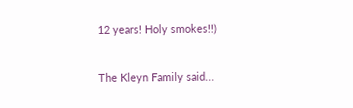12 years! Holy smokes!!)


The Kleyn Family said...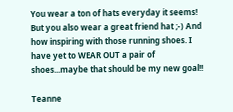You wear a ton of hats everyday it seems! But you also wear a great friend hat ;-) And how inspiring with those running shoes. I have yet to WEAR OUT a pair of shoes...maybe that should be my new goal!!

Teanne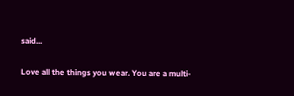said...

Love all the things you wear. You are a multi-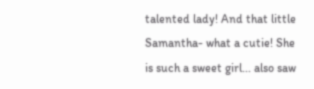talented lady! And that little Samantha- what a cutie! She is such a sweet girl... also saw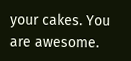your cakes. You are awesome.